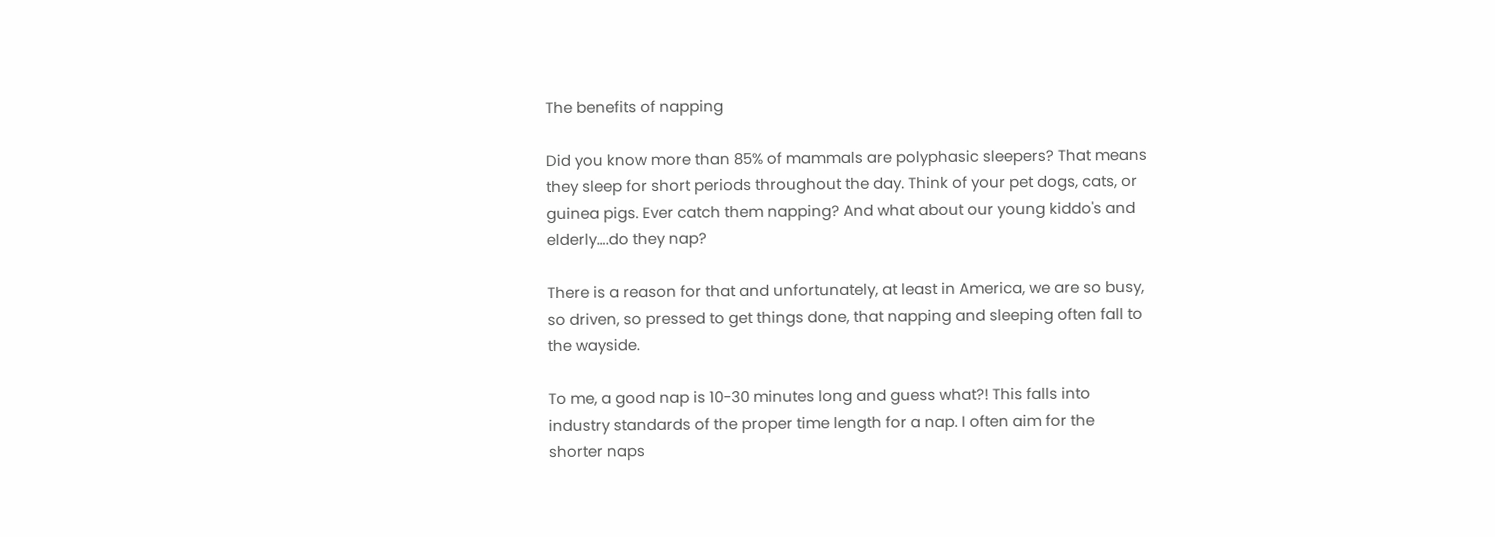The benefits of napping

Did you know more than 85% of mammals are polyphasic sleepers? That means they sleep for short periods throughout the day. Think of your pet dogs, cats, or guinea pigs. Ever catch them napping? And what about our young kiddo's and elderly….do they nap?

There is a reason for that and unfortunately, at least in America, we are so busy, so driven, so pressed to get things done, that napping and sleeping often fall to the wayside.

To me, a good nap is 10-30 minutes long and guess what?! This falls into industry standards of the proper time length for a nap. I often aim for the shorter naps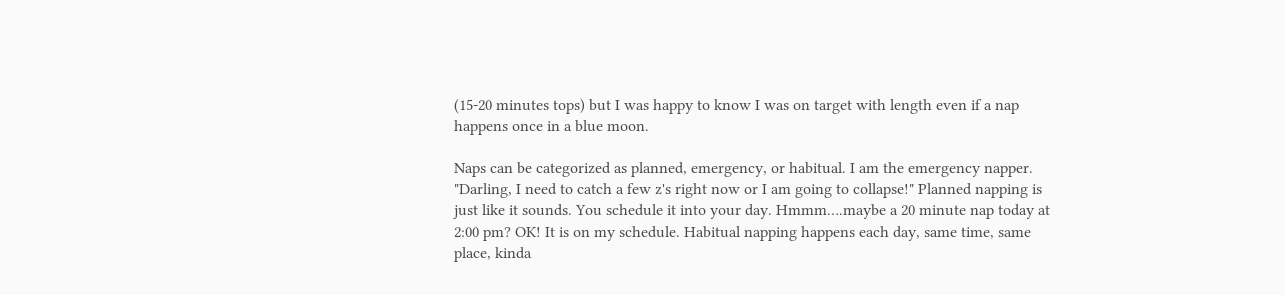(15-20 minutes tops) but I was happy to know I was on target with length even if a nap happens once in a blue moon.

Naps can be categorized as planned, emergency, or habitual. I am the emergency napper. "Darling, I need to catch a few z's right now or I am going to collapse!" Planned napping is just like it sounds. You schedule it into your day. Hmmm….maybe a 20 minute nap today at 2:00 pm? OK! It is on my schedule. Habitual napping happens each day, same time, same place, kinda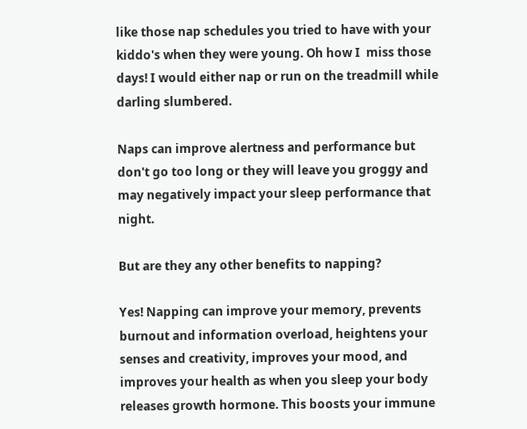like those nap schedules you tried to have with your kiddo's when they were young. Oh how I  miss those days! I would either nap or run on the treadmill while darling slumbered.

Naps can improve alertness and performance but don't go too long or they will leave you groggy and may negatively impact your sleep performance that night.

But are they any other benefits to napping?

Yes! Napping can improve your memory, prevents burnout and information overload, heightens your senses and creativity, improves your mood, and improves your health as when you sleep your body releases growth hormone. This boosts your immune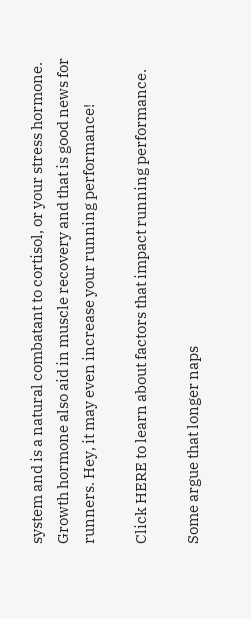system and is a natural combatant to cortisol, or your stress hormone. Growth hormone also aid in muscle recovery and that is good news for runners. Hey, it may even increase your running performance!

Click HERE to learn about factors that impact running performance.

Some argue that longer naps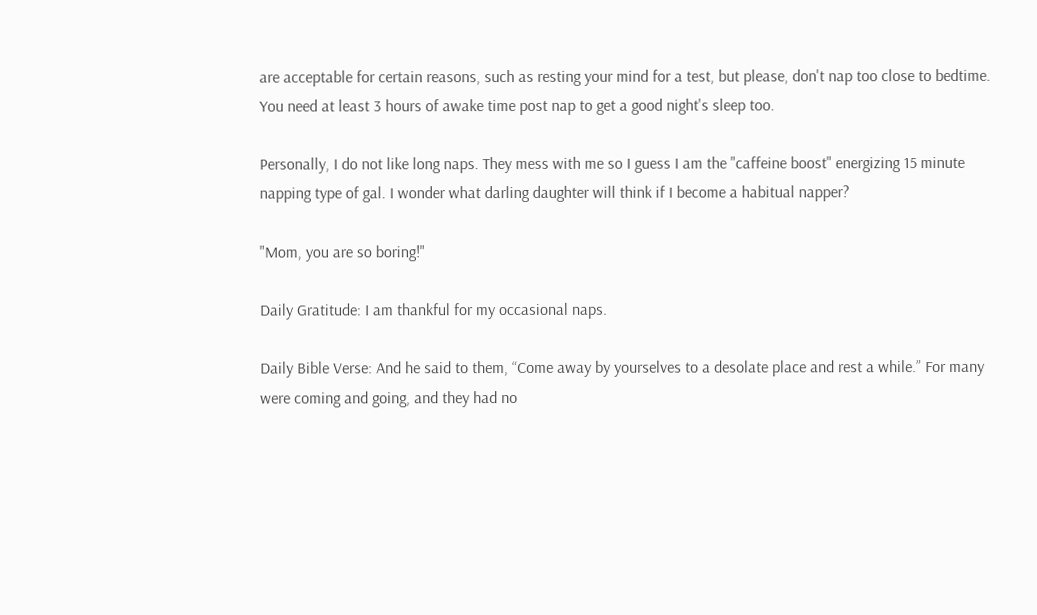are acceptable for certain reasons, such as resting your mind for a test, but please, don't nap too close to bedtime. You need at least 3 hours of awake time post nap to get a good night's sleep too.

Personally, I do not like long naps. They mess with me so I guess I am the "caffeine boost" energizing 15 minute napping type of gal. I wonder what darling daughter will think if I become a habitual napper?

"Mom, you are so boring!"

Daily Gratitude: I am thankful for my occasional naps.

Daily Bible Verse: And he said to them, “Come away by yourselves to a desolate place and rest a while.” For many were coming and going, and they had no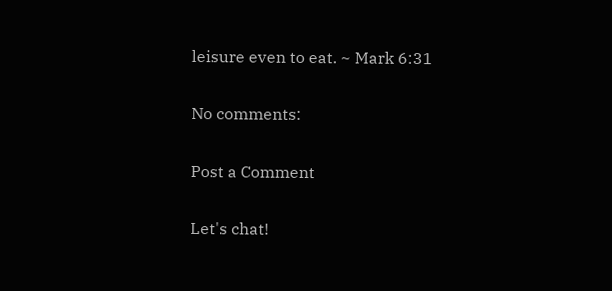leisure even to eat. ~ Mark 6:31

No comments:

Post a Comment

Let's chat!